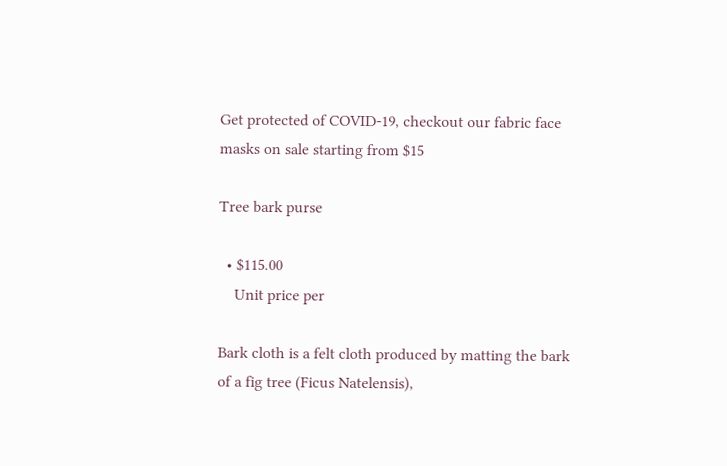Get protected of COVID-19, checkout our fabric face masks on sale starting from $15

Tree bark purse

  • $115.00
    Unit price per

Bark cloth is a felt cloth produced by matting the bark of a fig tree (Ficus Natelensis),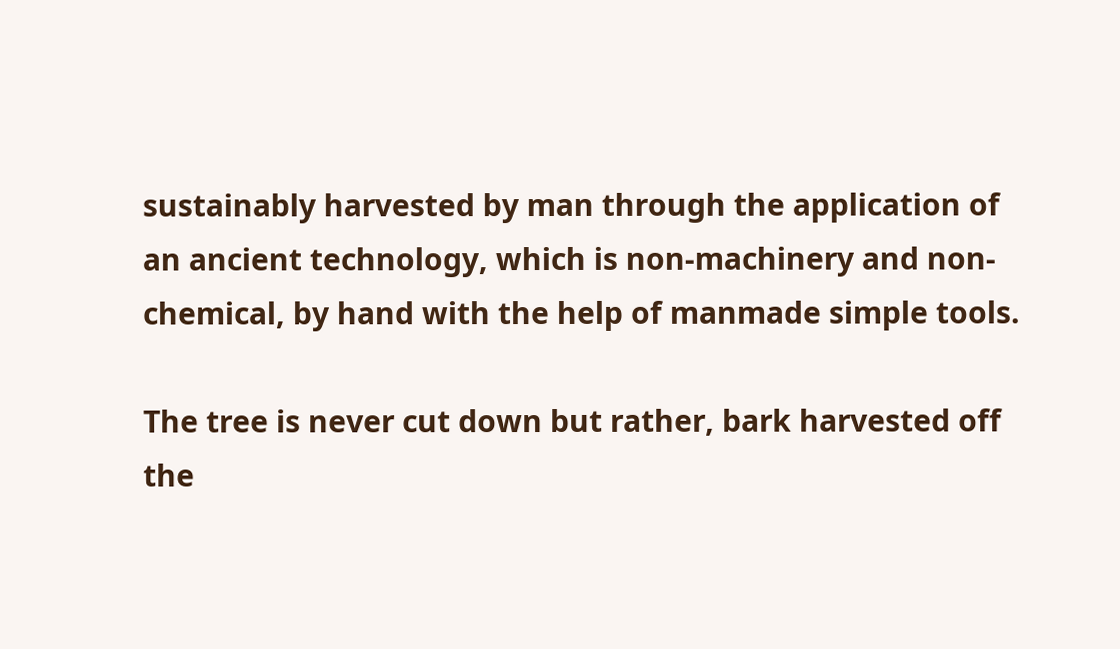sustainably harvested by man through the application of an ancient technology, which is non-machinery and non-chemical, by hand with the help of manmade simple tools.

The tree is never cut down but rather, bark harvested off the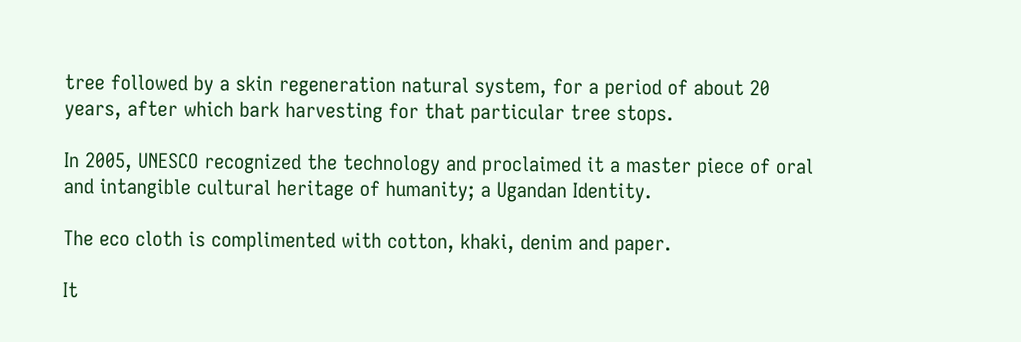tree followed by a skin regeneration natural system, for a period of about 20 years, after which bark harvesting for that particular tree stops.

In 2005, UNESCO recognized the technology and proclaimed it a master piece of oral and intangible cultural heritage of humanity; a Ugandan Identity.

The eco cloth is complimented with cotton, khaki, denim and paper.

It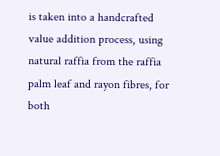is taken into a handcrafted value addition process, using natural raffia from the raffia palm leaf and rayon fibres, for both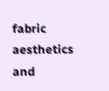fabric aesthetics and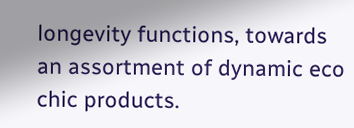longevity functions, towards an assortment of dynamic eco chic products.